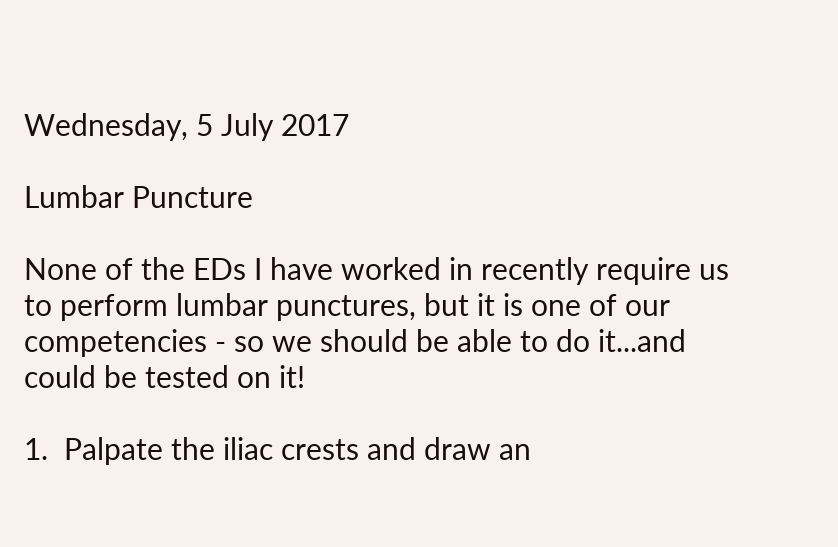Wednesday, 5 July 2017

Lumbar Puncture

None of the EDs I have worked in recently require us to perform lumbar punctures, but it is one of our competencies - so we should be able to do it...and could be tested on it!

1.  Palpate the iliac crests and draw an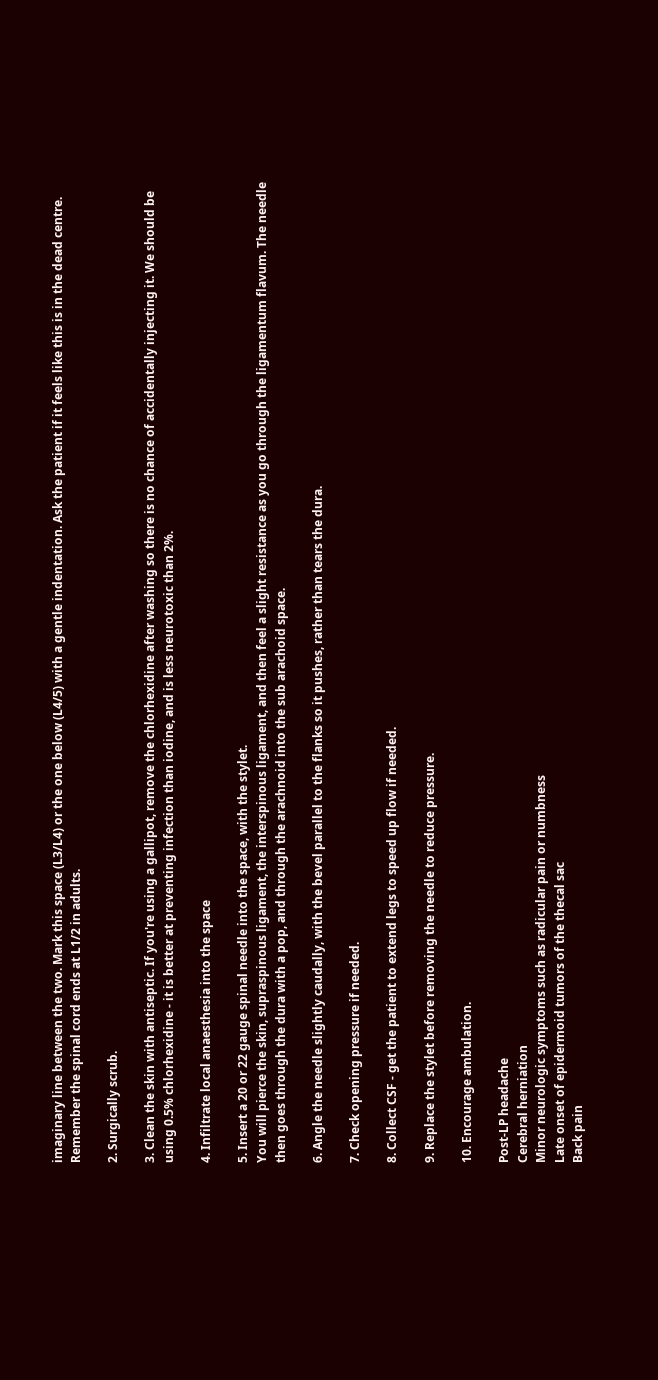imaginary line between the two. Mark this space (L3/L4) or the one below (L4/5) with a gentle indentation. Ask the patient if it feels like this is in the dead centre.
Remember the spinal cord ends at L1/2 in adults.

2. Surgically scrub.

3. Clean the skin with antiseptic. If you're using a gallipot, remove the chlorhexidine after washing so there is no chance of accidentally injecting it. We should be using 0.5% chlorhexidine - it is better at preventing infection than iodine, and is less neurotoxic than 2%.

4. Infiltrate local anaesthesia into the space

5. Insert a 20 or 22 gauge spinal needle into the space, with the stylet.
You will pierce the skin, supraspinous ligament, the interspinous ligament, and then feel a slight resistance as you go through the ligamentum flavum. The needle then goes through the dura with a pop, and through the arachnoid into the sub arachoid space.

6. Angle the needle slightly caudally, with the bevel parallel to the flanks so it pushes, rather than tears the dura.

7. Check opening pressure if needed.

8. Collect CSF - get the patient to extend legs to speed up flow if needed.

9. Replace the stylet before removing the needle to reduce pressure.

10. Encourage ambulation.

Post-LP headache
Cerebral herniation
Minor neurologic symptoms such as radicular pain or numbness
Late onset of epidermoid tumors of the thecal sac
Back pain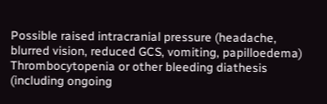Possible raised intracranial pressure (headache, blurred vision, reduced GCS, vomiting, papilloedema)
Thrombocytopenia or other bleeding diathesis (including ongoing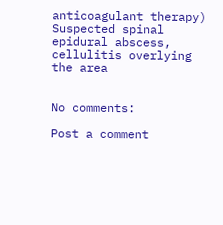anticoagulant therapy)
Suspected spinal epidural abscess, cellulitis overlying the area


No comments:

Post a comment